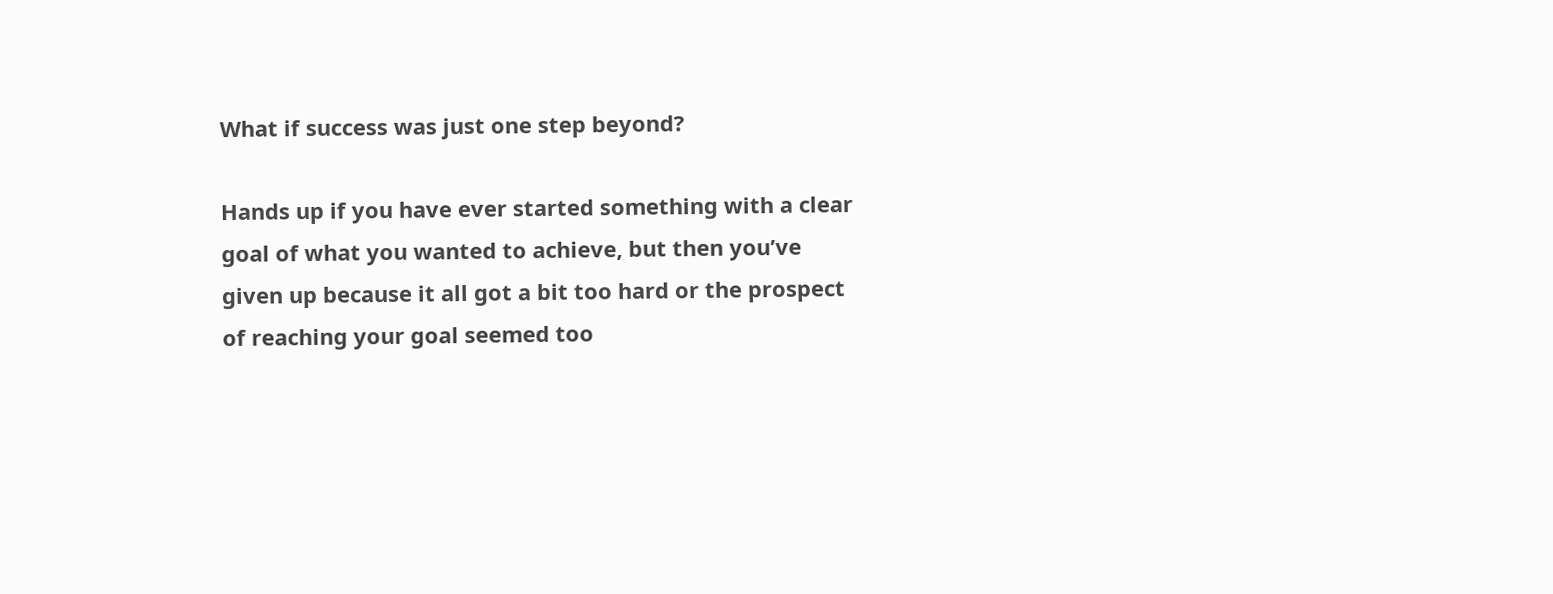What if success was just one step beyond?

Hands up if you have ever started something with a clear goal of what you wanted to achieve, but then you’ve given up because it all got a bit too hard or the prospect of reaching your goal seemed too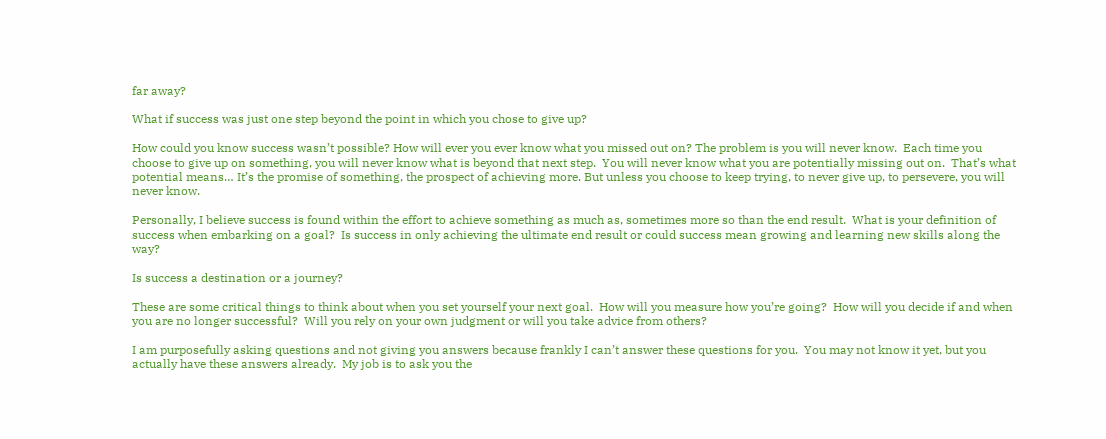far away?

What if success was just one step beyond the point in which you chose to give up?

How could you know success wasn’t possible? How will ever you ever know what you missed out on? The problem is you will never know.  Each time you choose to give up on something, you will never know what is beyond that next step.  You will never know what you are potentially missing out on.  That’s what potential means… It’s the promise of something, the prospect of achieving more. But unless you choose to keep trying, to never give up, to persevere, you will never know.

Personally, I believe success is found within the effort to achieve something as much as, sometimes more so than the end result.  What is your definition of success when embarking on a goal?  Is success in only achieving the ultimate end result or could success mean growing and learning new skills along the way?

Is success a destination or a journey?

These are some critical things to think about when you set yourself your next goal.  How will you measure how you’re going?  How will you decide if and when you are no longer successful?  Will you rely on your own judgment or will you take advice from others?

I am purposefully asking questions and not giving you answers because frankly I can’t answer these questions for you.  You may not know it yet, but you actually have these answers already.  My job is to ask you the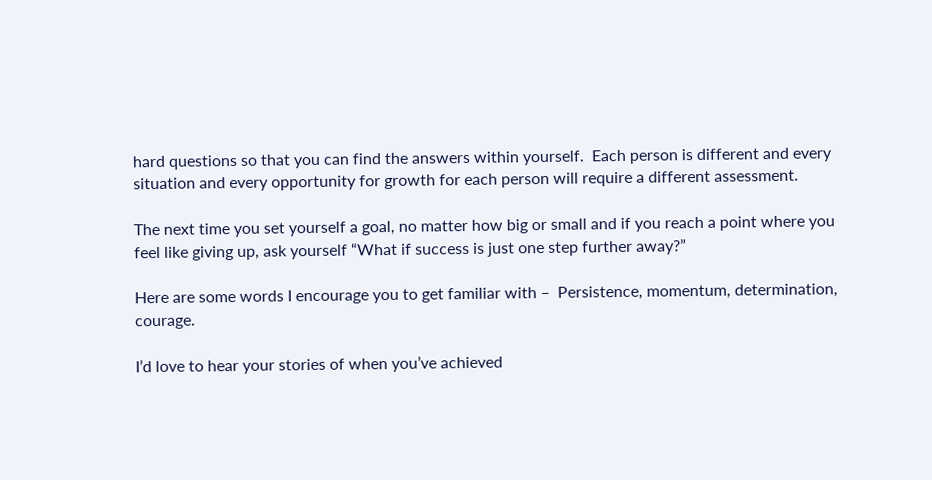hard questions so that you can find the answers within yourself.  Each person is different and every situation and every opportunity for growth for each person will require a different assessment.

The next time you set yourself a goal, no matter how big or small and if you reach a point where you feel like giving up, ask yourself “What if success is just one step further away?”

Here are some words I encourage you to get familiar with –  Persistence, momentum, determination, courage.

I’d love to hear your stories of when you’ve achieved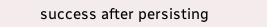success after persisting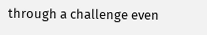through a challenge even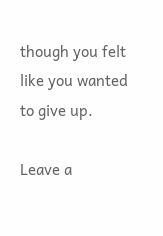though you felt like you wanted to give up.

Leave a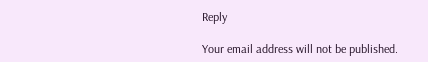Reply

Your email address will not be published.